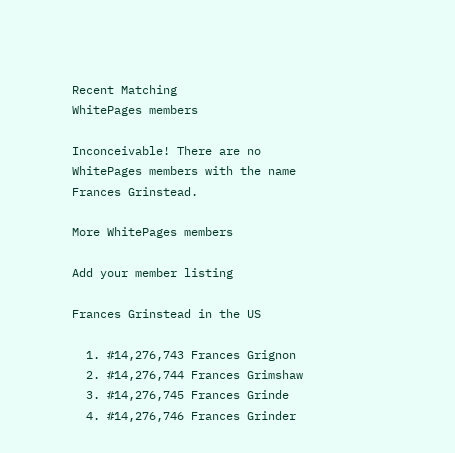Recent Matching
WhitePages members

Inconceivable! There are no WhitePages members with the name Frances Grinstead.

More WhitePages members

Add your member listing

Frances Grinstead in the US

  1. #14,276,743 Frances Grignon
  2. #14,276,744 Frances Grimshaw
  3. #14,276,745 Frances Grinde
  4. #14,276,746 Frances Grinder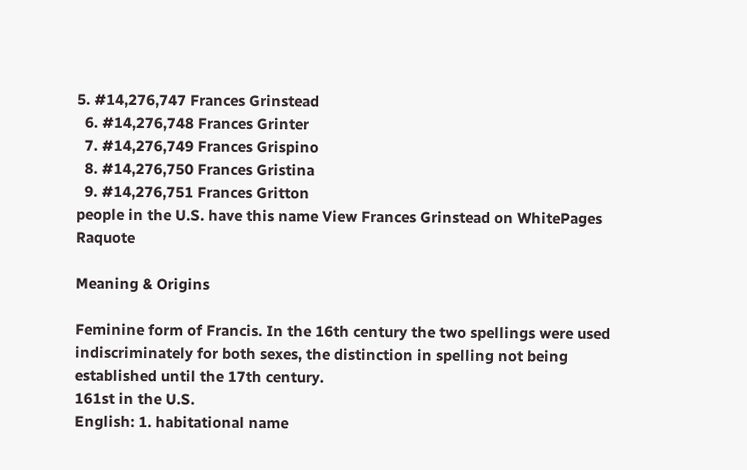5. #14,276,747 Frances Grinstead
  6. #14,276,748 Frances Grinter
  7. #14,276,749 Frances Grispino
  8. #14,276,750 Frances Gristina
  9. #14,276,751 Frances Gritton
people in the U.S. have this name View Frances Grinstead on WhitePages Raquote

Meaning & Origins

Feminine form of Francis. In the 16th century the two spellings were used indiscriminately for both sexes, the distinction in spelling not being established until the 17th century.
161st in the U.S.
English: 1. habitational name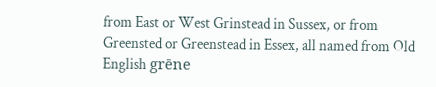from East or West Grinstead in Sussex, or from Greensted or Greenstead in Essex, all named from Old English grēne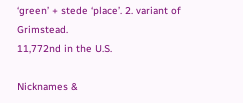‘green’ + stede ‘place’. 2. variant of Grimstead.
11,772nd in the U.S.

Nicknames &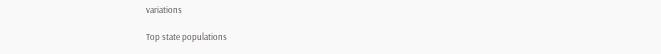variations

Top state populations